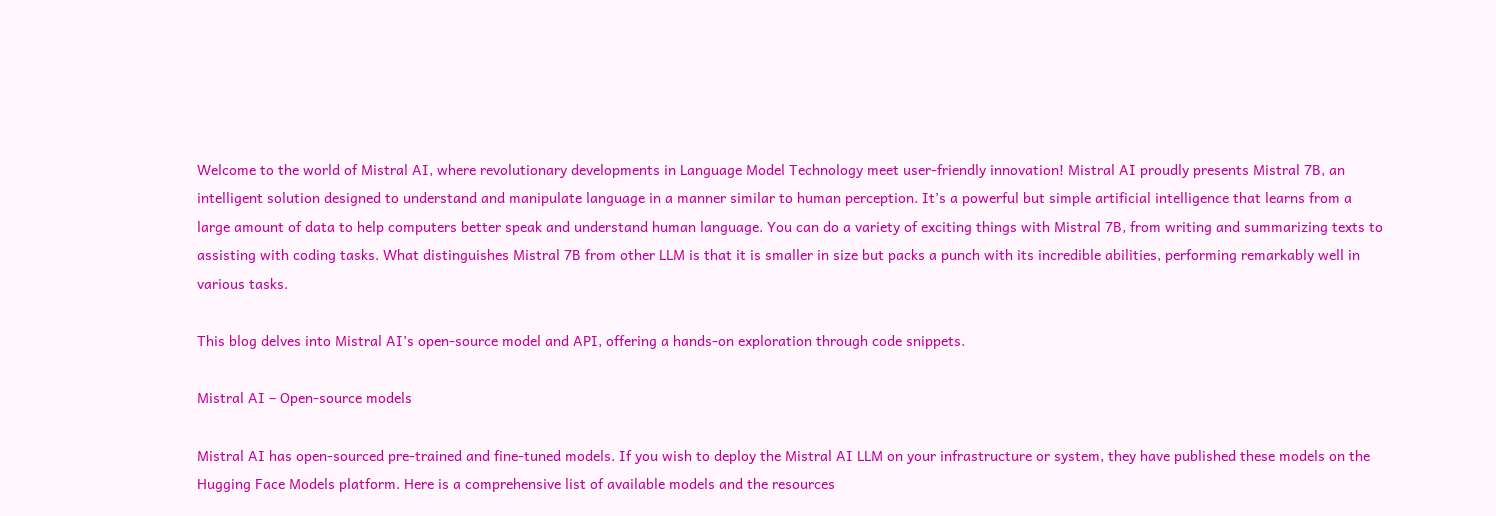Welcome to the world of Mistral AI, where revolutionary developments in Language Model Technology meet user-friendly innovation! Mistral AI proudly presents Mistral 7B, an intelligent solution designed to understand and manipulate language in a manner similar to human perception. It’s a powerful but simple artificial intelligence that learns from a large amount of data to help computers better speak and understand human language. You can do a variety of exciting things with Mistral 7B, from writing and summarizing texts to assisting with coding tasks. What distinguishes Mistral 7B from other LLM is that it is smaller in size but packs a punch with its incredible abilities, performing remarkably well in various tasks.

This blog delves into Mistral AI’s open-source model and API, offering a hands-on exploration through code snippets.

Mistral AI – Open-source models

Mistral AI has open-sourced pre-trained and fine-tuned models. If you wish to deploy the Mistral AI LLM on your infrastructure or system, they have published these models on the Hugging Face Models platform. Here is a comprehensive list of available models and the resources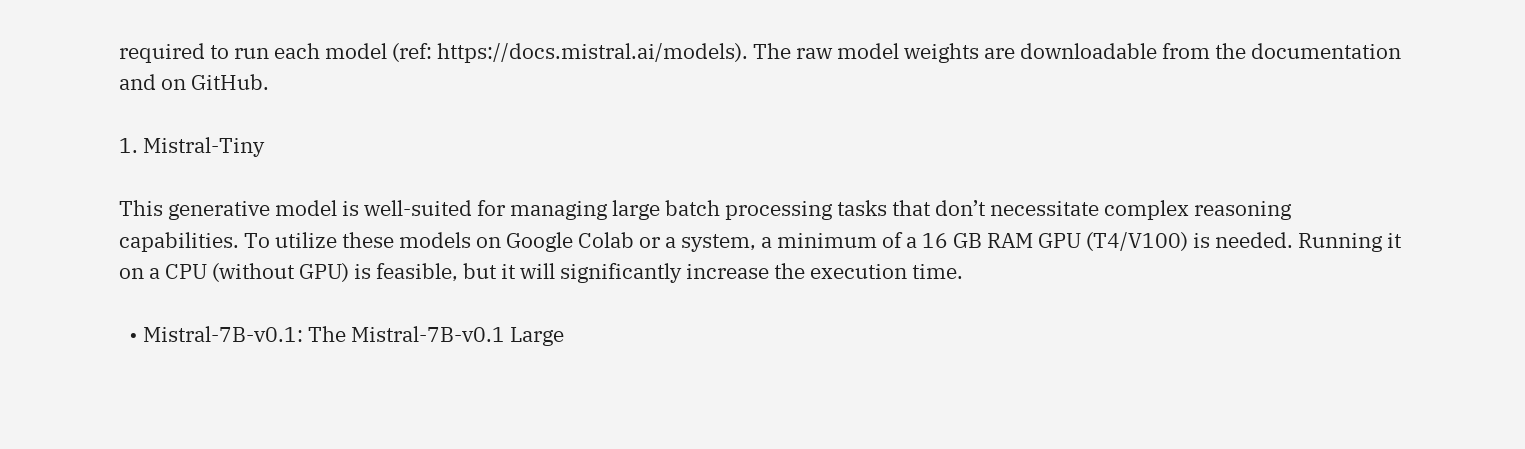required to run each model (ref: https://docs.mistral.ai/models). The raw model weights are downloadable from the documentation and on GitHub.

1. Mistral-Tiny

This generative model is well-suited for managing large batch processing tasks that don’t necessitate complex reasoning capabilities. To utilize these models on Google Colab or a system, a minimum of a 16 GB RAM GPU (T4/V100) is needed. Running it on a CPU (without GPU) is feasible, but it will significantly increase the execution time.

  • Mistral-7B-v0.1: The Mistral-7B-v0.1 Large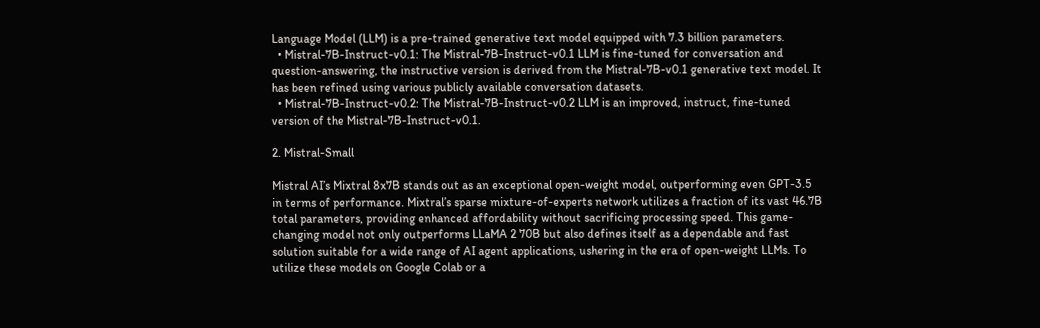Language Model (LLM) is a pre-trained generative text model equipped with 7.3 billion parameters.
  • Mistral-7B-Instruct-v0.1: The Mistral-7B-Instruct-v0.1 LLM is fine-tuned for conversation and question-answering, the instructive version is derived from the Mistral-7B-v0.1 generative text model. It has been refined using various publicly available conversation datasets.
  • Mistral-7B-Instruct-v0.2: The Mistral-7B-Instruct-v0.2 LLM is an improved, instruct, fine-tuned version of the Mistral-7B-Instruct-v0.1.

2. Mistral-Small

Mistral AI’s Mixtral 8x7B stands out as an exceptional open-weight model, outperforming even GPT-3.5 in terms of performance. Mixtral’s sparse mixture-of-experts network utilizes a fraction of its vast 46.7B total parameters, providing enhanced affordability without sacrificing processing speed. This game-changing model not only outperforms LLaMA 2 70B but also defines itself as a dependable and fast solution suitable for a wide range of AI agent applications, ushering in the era of open-weight LLMs. To utilize these models on Google Colab or a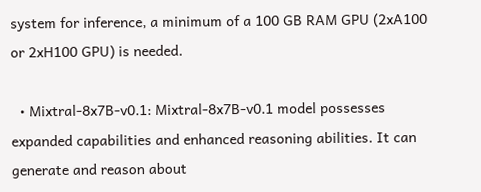system for inference, a minimum of a 100 GB RAM GPU (2xA100 or 2xH100 GPU) is needed.

  • Mixtral-8x7B-v0.1: Mixtral-8x7B-v0.1 model possesses expanded capabilities and enhanced reasoning abilities. It can generate and reason about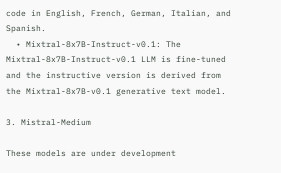code in English, French, German, Italian, and Spanish.
  • Mixtral-8x7B-Instruct-v0.1: The Mixtral-8x7B-Instruct-v0.1 LLM is fine-tuned and the instructive version is derived from the Mixtral-8x7B-v0.1 generative text model.

3. Mistral-Medium

These models are under development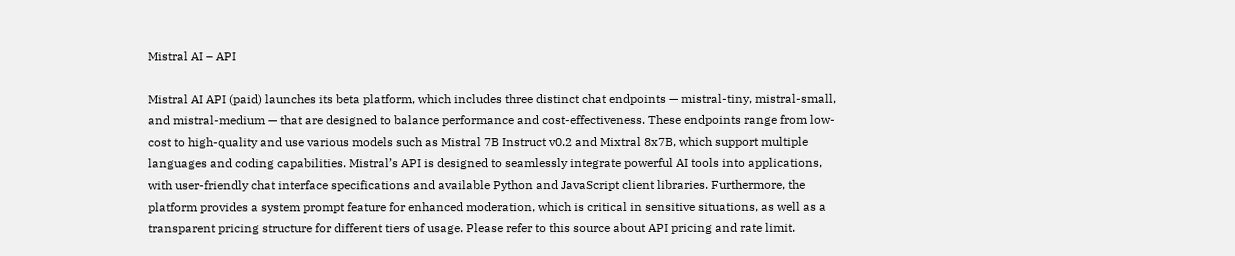Mistral AI – API

Mistral AI API (paid) launches its beta platform, which includes three distinct chat endpoints — mistral-tiny, mistral-small, and mistral-medium — that are designed to balance performance and cost-effectiveness. These endpoints range from low-cost to high-quality and use various models such as Mistral 7B Instruct v0.2 and Mixtral 8x7B, which support multiple languages and coding capabilities. Mistral’s API is designed to seamlessly integrate powerful AI tools into applications, with user-friendly chat interface specifications and available Python and JavaScript client libraries. Furthermore, the platform provides a system prompt feature for enhanced moderation, which is critical in sensitive situations, as well as a transparent pricing structure for different tiers of usage. Please refer to this source about API pricing and rate limit.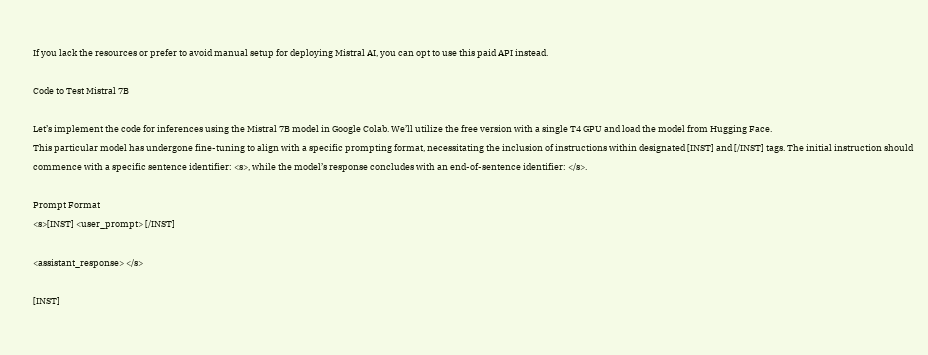If you lack the resources or prefer to avoid manual setup for deploying Mistral AI, you can opt to use this paid API instead.

Code to Test Mistral 7B

Let’s implement the code for inferences using the Mistral 7B model in Google Colab. We’ll utilize the free version with a single T4 GPU and load the model from Hugging Face.
This particular model has undergone fine-tuning to align with a specific prompting format, necessitating the inclusion of instructions within designated [INST] and [/INST] tags. The initial instruction should commence with a specific sentence identifier: <s>, while the model’s response concludes with an end-of-sentence identifier: </s>.

Prompt Format
<s>[INST] <user_prompt> [/INST]

<assistant_response> </s>

[INST]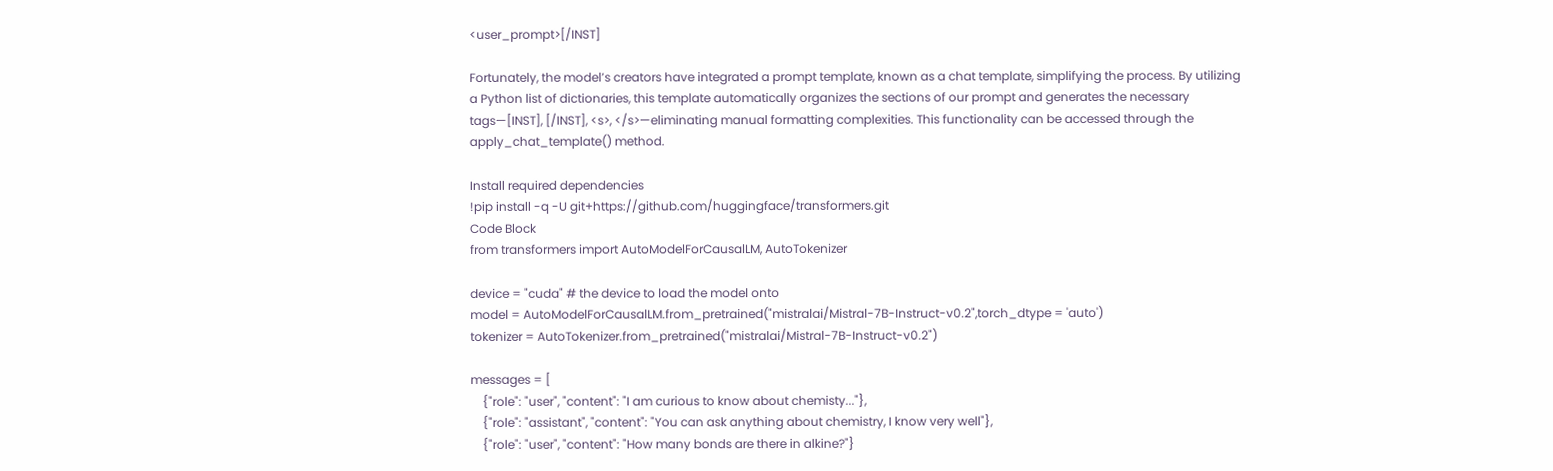<user_prompt>[/INST]

Fortunately, the model’s creators have integrated a prompt template, known as a chat template, simplifying the process. By utilizing a Python list of dictionaries, this template automatically organizes the sections of our prompt and generates the necessary tags—[INST], [/INST], <s>, </s>—eliminating manual formatting complexities. This functionality can be accessed through the apply_chat_template() method.

Install required dependencies
!pip install -q -U git+https://github.com/huggingface/transformers.git
Code Block
from transformers import AutoModelForCausalLM, AutoTokenizer

device = "cuda" # the device to load the model onto
model = AutoModelForCausalLM.from_pretrained("mistralai/Mistral-7B-Instruct-v0.2",torch_dtype = 'auto')
tokenizer = AutoTokenizer.from_pretrained("mistralai/Mistral-7B-Instruct-v0.2")

messages = [
    {"role": "user", "content": "I am curious to know about chemisty..."},
    {"role": "assistant", "content": "You can ask anything about chemistry, I know very well"},
    {"role": "user", "content": "How many bonds are there in alkine?"}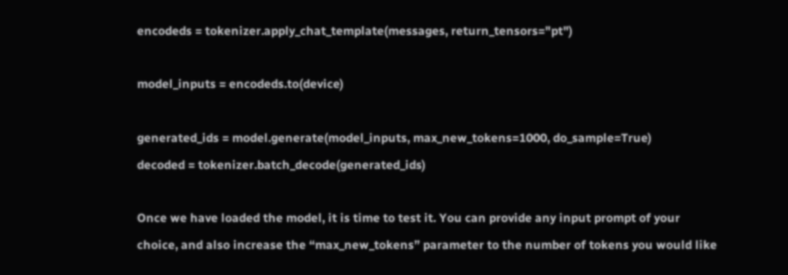encodeds = tokenizer.apply_chat_template(messages, return_tensors="pt")

model_inputs = encodeds.to(device)

generated_ids = model.generate(model_inputs, max_new_tokens=1000, do_sample=True)
decoded = tokenizer.batch_decode(generated_ids)

Once we have loaded the model, it is time to test it. You can provide any input prompt of your choice, and also increase the “max_new_tokens” parameter to the number of tokens you would like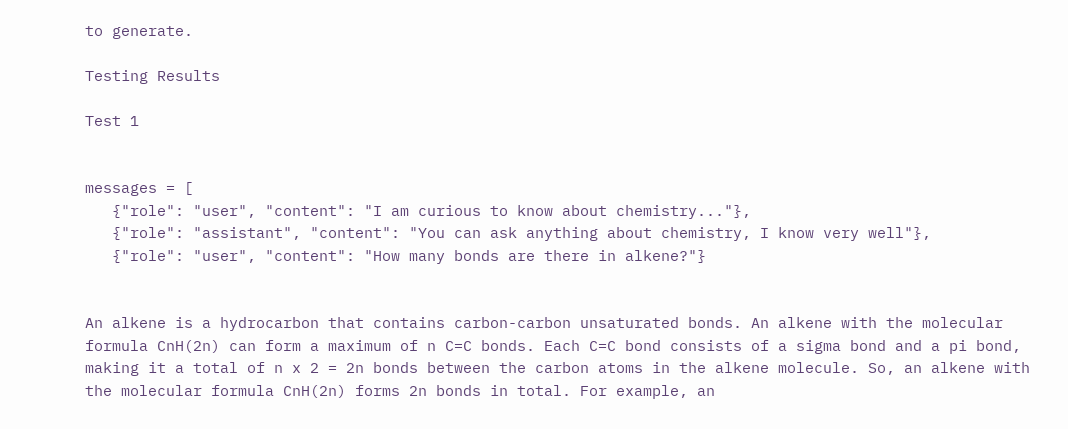to generate.

Testing Results

Test 1


messages = [
   {"role": "user", "content": "I am curious to know about chemistry..."},
   {"role": "assistant", "content": "You can ask anything about chemistry, I know very well"},
   {"role": "user", "content": "How many bonds are there in alkene?"}


An alkene is a hydrocarbon that contains carbon-carbon unsaturated bonds. An alkene with the molecular formula CnH(2n) can form a maximum of n C=C bonds. Each C=C bond consists of a sigma bond and a pi bond, making it a total of n x 2 = 2n bonds between the carbon atoms in the alkene molecule. So, an alkene with the molecular formula CnH(2n) forms 2n bonds in total. For example, an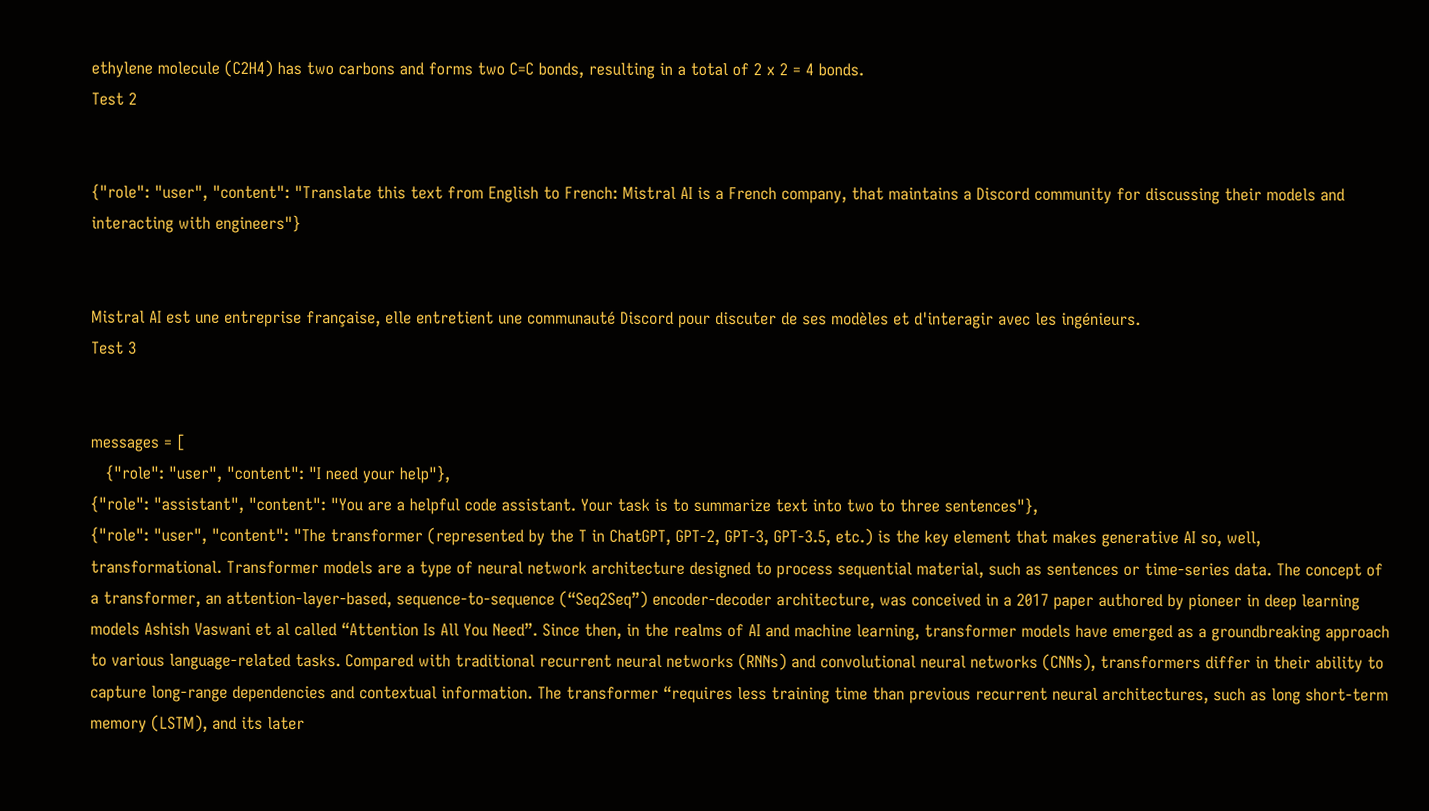ethylene molecule (C2H4) has two carbons and forms two C=C bonds, resulting in a total of 2 x 2 = 4 bonds.
Test 2


{"role": "user", "content": "Translate this text from English to French: Mistral AI is a French company, that maintains a Discord community for discussing their models and interacting with engineers"}


Mistral AI est une entreprise française, elle entretient une communauté Discord pour discuter de ses modèles et d'interagir avec les ingénieurs.
Test 3


messages = [
   {"role": "user", "content": "I need your help"},
{"role": "assistant", "content": "You are a helpful code assistant. Your task is to summarize text into two to three sentences"},
{"role": "user", "content": "The transformer (represented by the T in ChatGPT, GPT-2, GPT-3, GPT-3.5, etc.) is the key element that makes generative AI so, well, transformational. Transformer models are a type of neural network architecture designed to process sequential material, such as sentences or time-series data. The concept of a transformer, an attention-layer-based, sequence-to-sequence (“Seq2Seq”) encoder-decoder architecture, was conceived in a 2017 paper authored by pioneer in deep learning models Ashish Vaswani et al called “Attention Is All You Need”. Since then, in the realms of AI and machine learning, transformer models have emerged as a groundbreaking approach to various language-related tasks. Compared with traditional recurrent neural networks (RNNs) and convolutional neural networks (CNNs), transformers differ in their ability to capture long-range dependencies and contextual information. The transformer “requires less training time than previous recurrent neural architectures, such as long short-term memory (LSTM), and its later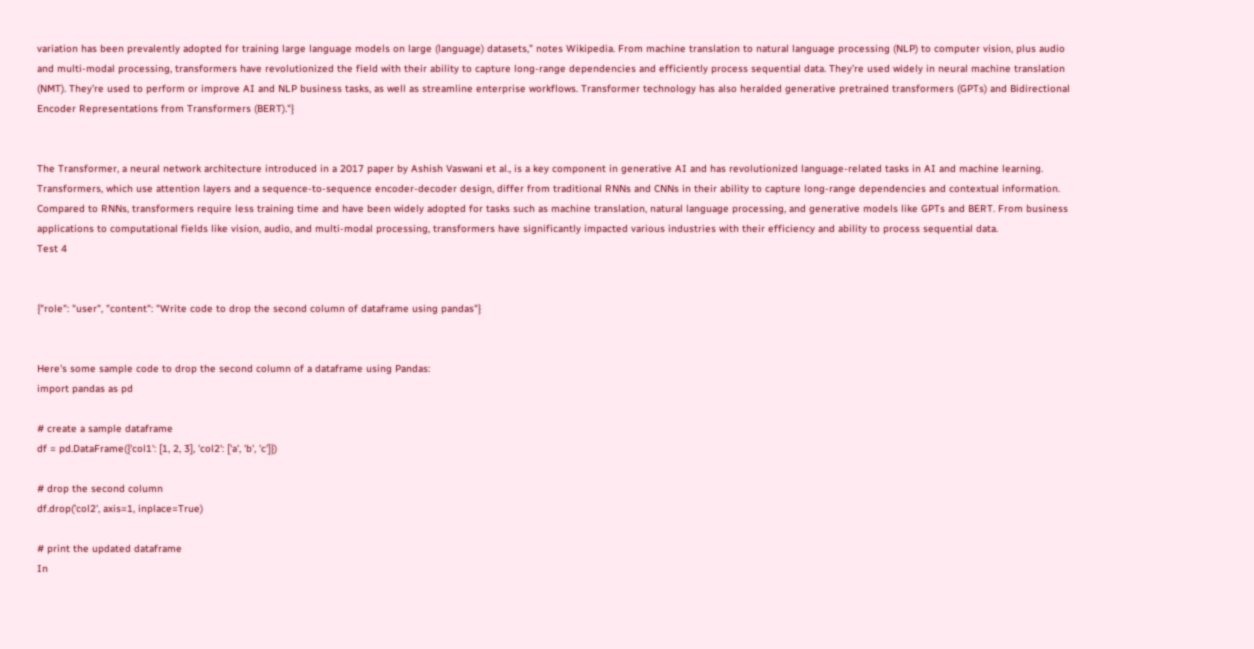variation has been prevalently adopted for training large language models on large (language) datasets,” notes Wikipedia. From machine translation to natural language processing (NLP) to computer vision, plus audio and multi-modal processing, transformers have revolutionized the field with their ability to capture long-range dependencies and efficiently process sequential data. They’re used widely in neural machine translation (NMT). They’re used to perform or improve AI and NLP business tasks, as well as streamline enterprise workflows. Transformer technology has also heralded generative pretrained transformers (GPTs) and Bidirectional Encoder Representations from Transformers (BERT)."}


The Transformer, a neural network architecture introduced in a 2017 paper by Ashish Vaswani et al., is a key component in generative AI and has revolutionized language-related tasks in AI and machine learning. Transformers, which use attention layers and a sequence-to-sequence encoder-decoder design, differ from traditional RNNs and CNNs in their ability to capture long-range dependencies and contextual information. Compared to RNNs, transformers require less training time and have been widely adopted for tasks such as machine translation, natural language processing, and generative models like GPTs and BERT. From business applications to computational fields like vision, audio, and multi-modal processing, transformers have significantly impacted various industries with their efficiency and ability to process sequential data.
Test 4


{"role": "user", "content": "Write code to drop the second column of dataframe using pandas"}


Here's some sample code to drop the second column of a dataframe using Pandas:
import pandas as pd

# create a sample dataframe
df = pd.DataFrame({'col1': [1, 2, 3], 'col2': ['a', 'b', 'c']})

# drop the second column
df.drop('col2', axis=1, inplace=True)

# print the updated dataframe
In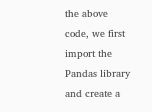the above code, we first import the Pandas library and create a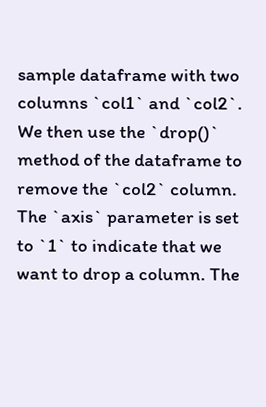sample dataframe with two columns `col1` and `col2`. We then use the `drop()` method of the dataframe to remove the `col2` column. The `axis` parameter is set to `1` to indicate that we want to drop a column. The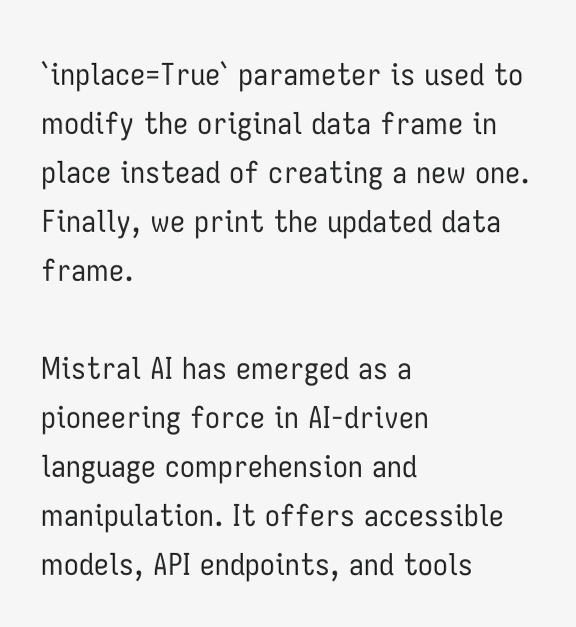`inplace=True` parameter is used to modify the original data frame in place instead of creating a new one. Finally, we print the updated data frame.

Mistral AI has emerged as a pioneering force in AI-driven language comprehension and manipulation. It offers accessible models, API endpoints, and tools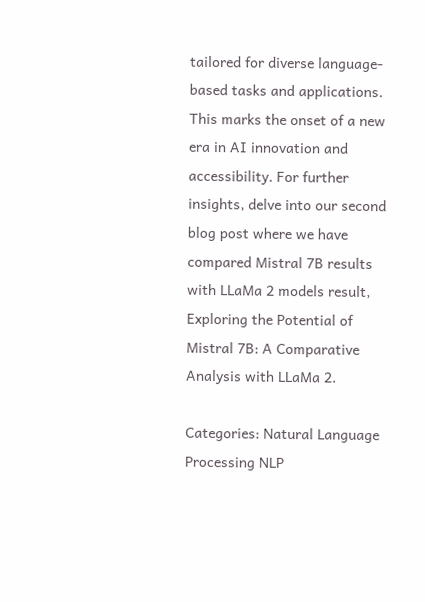tailored for diverse language-based tasks and applications. This marks the onset of a new era in AI innovation and accessibility. For further insights, delve into our second blog post where we have compared Mistral 7B results with LLaMa 2 models result, Exploring the Potential of Mistral 7B: A Comparative Analysis with LLaMa 2.

Categories: Natural Language Processing NLP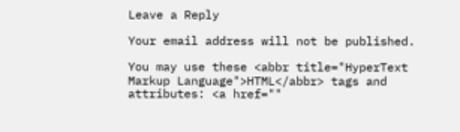Leave a Reply

Your email address will not be published.

You may use these <abbr title="HyperText Markup Language">HTML</abbr> tags and attributes: <a href=""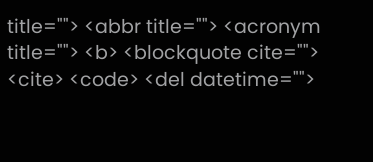title=""> <abbr title=""> <acronym title=""> <b> <blockquote cite=""> <cite> <code> <del datetime="">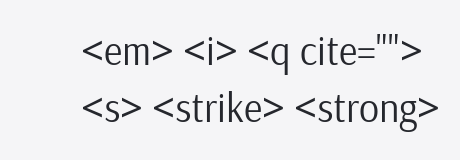<em> <i> <q cite=""> <s> <strike> <strong>